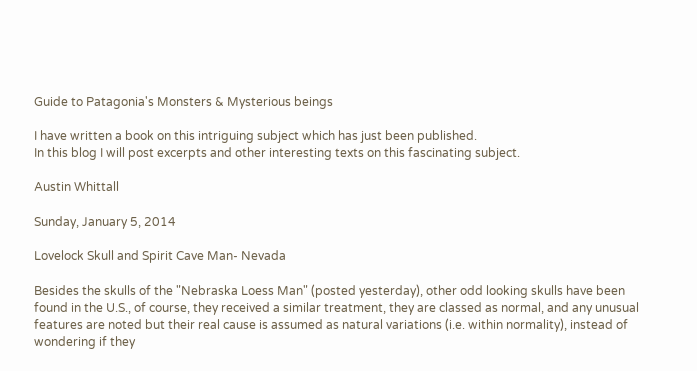Guide to Patagonia's Monsters & Mysterious beings

I have written a book on this intriguing subject which has just been published.
In this blog I will post excerpts and other interesting texts on this fascinating subject.

Austin Whittall

Sunday, January 5, 2014

Lovelock Skull and Spirit Cave Man- Nevada

Besides the skulls of the "Nebraska Loess Man" (posted yesterday), other odd looking skulls have been found in the U.S., of course, they received a similar treatment, they are classed as normal, and any unusual features are noted but their real cause is assumed as natural variations (i.e. within normality), instead of wondering if they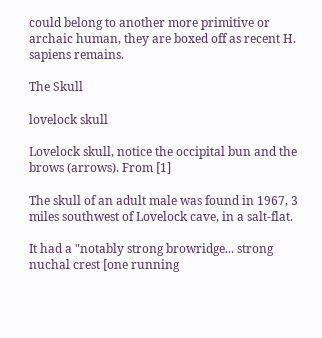could belong to another more primitive or archaic human, they are boxed off as recent H. sapiens remains.

The Skull

lovelock skull

Lovelock skull, notice the occipital bun and the brows (arrows). From [1]

The skull of an adult male was found in 1967, 3 miles southwest of Lovelock cave, in a salt-flat.

It had a "notably strong browridge... strong nuchal crest [one running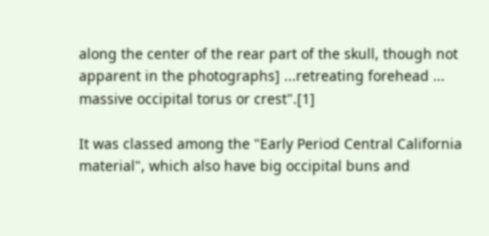along the center of the rear part of the skull, though not apparent in the photographs] ...retreating forehead ... massive occipital torus or crest".[1]

It was classed among the "Early Period Central California material", which also have big occipital buns and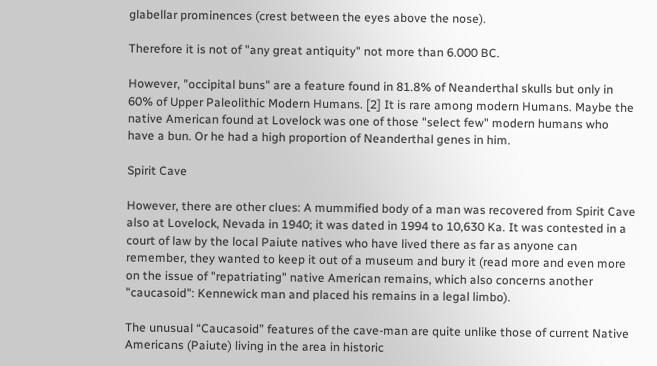glabellar prominences (crest between the eyes above the nose).

Therefore it is not of "any great antiquity" not more than 6.000 BC.

However, "occipital buns" are a feature found in 81.8% of Neanderthal skulls but only in 60% of Upper Paleolithic Modern Humans. [2] It is rare among modern Humans. Maybe the native American found at Lovelock was one of those "select few" modern humans who have a bun. Or he had a high proportion of Neanderthal genes in him.

Spirit Cave

However, there are other clues: A mummified body of a man was recovered from Spirit Cave also at Lovelock, Nevada in 1940; it was dated in 1994 to 10,630 Ka. It was contested in a court of law by the local Paiute natives who have lived there as far as anyone can remember, they wanted to keep it out of a museum and bury it (read more and even more on the issue of "repatriating" native American remains, which also concerns another "caucasoid": Kennewick man and placed his remains in a legal limbo).

The unusual “Caucasoid” features of the cave-man are quite unlike those of current Native Americans (Paiute) living in the area in historic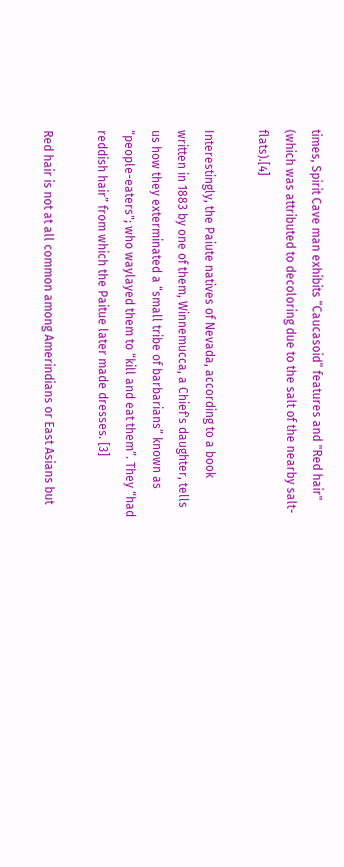times, Spirit Cave man exhibits “Caucasoid” features and "Red hair" (which was attributed to decoloring due to the salt of the nearby salt-flats).[4]

Interestingly, the Paiute natives of Nevada, according to a book written in 1883 by one of them, Winnemucca, a Chief's daughter, tells us how they exterminated a “small tribe of barbarians” known as “people-eaters"; who waylayed them to “kill and eat them”. They “had reddish hair” from which the Paitue later made dresses. [3]

Red hair is not at all common among Amerindians or East Asians but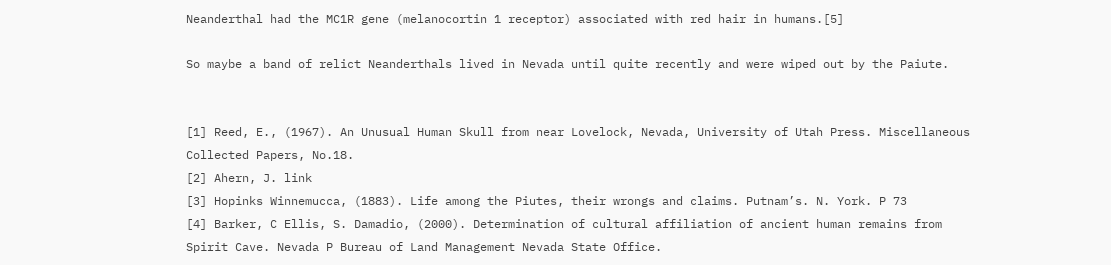Neanderthal had the MC1R gene (melanocortin 1 receptor) associated with red hair in humans.[5]

So maybe a band of relict Neanderthals lived in Nevada until quite recently and were wiped out by the Paiute.


[1] Reed, E., (1967). An Unusual Human Skull from near Lovelock, Nevada, University of Utah Press. Miscellaneous Collected Papers, No.18.
[2] Ahern, J. link
[3] Hopinks Winnemucca, (1883). Life among the Piutes, their wrongs and claims. Putnam’s. N. York. P 73
[4] Barker, C Ellis, S. Damadio, (2000). Determination of cultural affiliation of ancient human remains from Spirit Cave. Nevada P Bureau of Land Management Nevada State Office.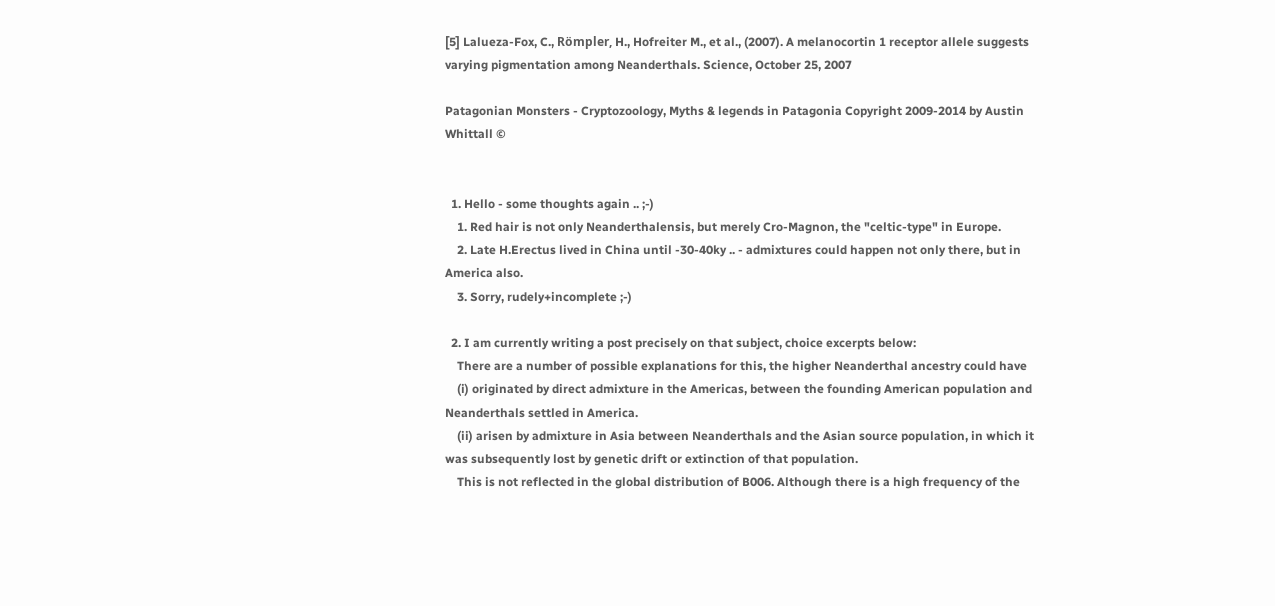[5] Lalueza-Fox, C., Römpler, H., Hofreiter M., et al., (2007). A melanocortin 1 receptor allele suggests varying pigmentation among Neanderthals. Science, October 25, 2007

Patagonian Monsters - Cryptozoology, Myths & legends in Patagonia Copyright 2009-2014 by Austin Whittall ©


  1. Hello - some thoughts again .. ;-)
    1. Red hair is not only Neanderthalensis, but merely Cro-Magnon, the "celtic-type" in Europe.
    2. Late H.Erectus lived in China until -30-40ky .. - admixtures could happen not only there, but in America also.
    3. Sorry, rudely+incomplete ;-)

  2. I am currently writing a post precisely on that subject, choice excerpts below:
    There are a number of possible explanations for this, the higher Neanderthal ancestry could have
    (i) originated by direct admixture in the Americas, between the founding American population and Neanderthals settled in America.
    (ii) arisen by admixture in Asia between Neanderthals and the Asian source population, in which it was subsequently lost by genetic drift or extinction of that population.
    This is not reflected in the global distribution of B006. Although there is a high frequency of the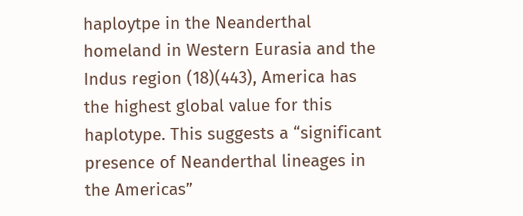haploytpe in the Neanderthal homeland in Western Eurasia and the Indus region (18)(443), America has the highest global value for this haplotype. This suggests a “significant presence of Neanderthal lineages in the Americas”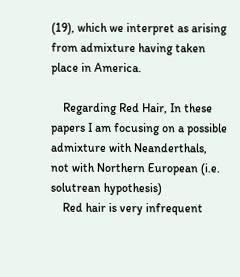(19), which we interpret as arising from admixture having taken place in America.

    Regarding Red Hair, In these papers I am focusing on a possible admixture with Neanderthals, not with Northern European (i.e. solutrean hypothesis)
    Red hair is very infrequent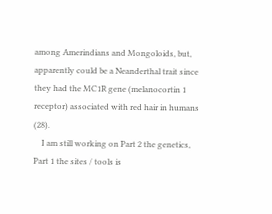among Amerindians and Mongoloids, but, apparently could be a Neanderthal trait since they had the MC1R gene (melanocortin 1 receptor) associated with red hair in humans (28).
    I am still working on Part 2 the genetics, Part 1 the sites / tools is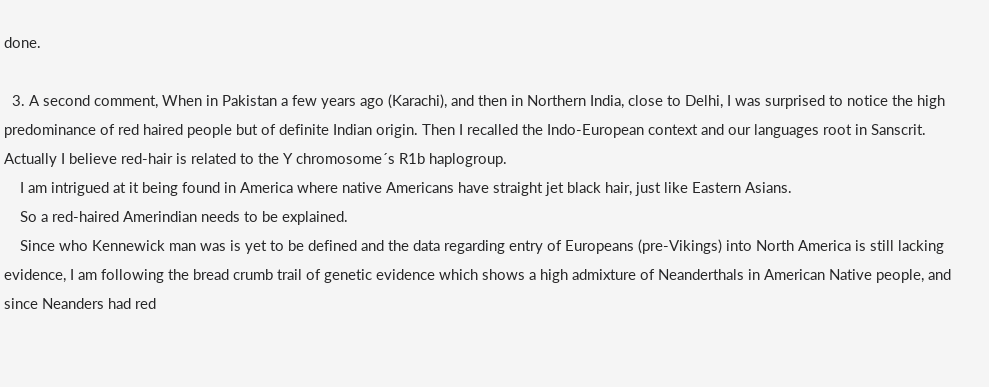done.

  3. A second comment, When in Pakistan a few years ago (Karachi), and then in Northern India, close to Delhi, I was surprised to notice the high predominance of red haired people but of definite Indian origin. Then I recalled the Indo-European context and our languages root in Sanscrit. Actually I believe red-hair is related to the Y chromosome´s R1b haplogroup.
    I am intrigued at it being found in America where native Americans have straight jet black hair, just like Eastern Asians.
    So a red-haired Amerindian needs to be explained.
    Since who Kennewick man was is yet to be defined and the data regarding entry of Europeans (pre-Vikings) into North America is still lacking evidence, I am following the bread crumb trail of genetic evidence which shows a high admixture of Neanderthals in American Native people, and since Neanders had red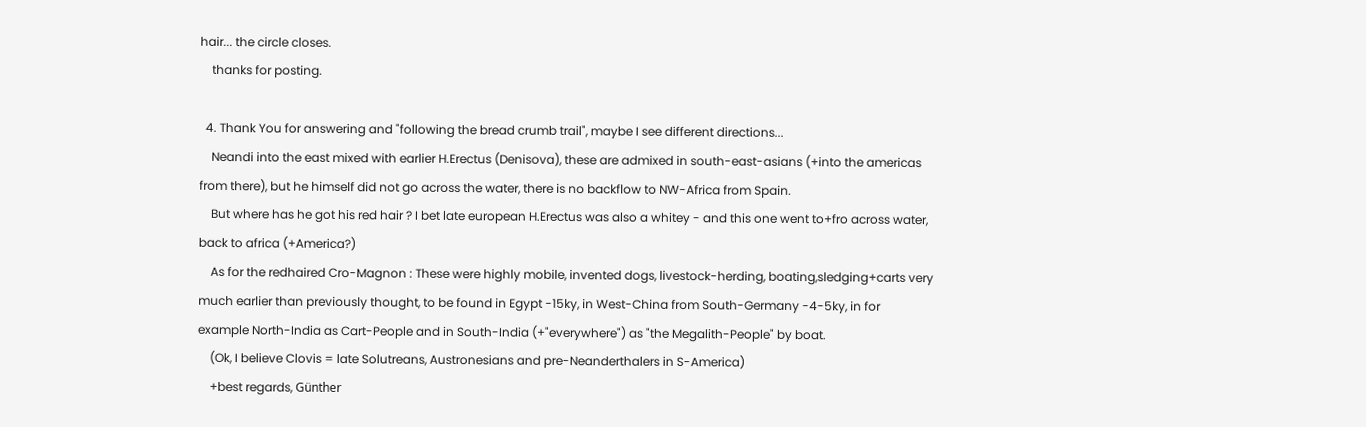hair... the circle closes.
    thanks for posting.

  4. Thank You for answering and "following the bread crumb trail", maybe I see different directions...
    Neandi into the east mixed with earlier H.Erectus (Denisova), these are admixed in south-east-asians (+into the americas from there), but he himself did not go across the water, there is no backflow to NW-Africa from Spain.
    But where has he got his red hair ? I bet late european H.Erectus was also a whitey - and this one went to+fro across water, back to africa (+America?)
    As for the redhaired Cro-Magnon : These were highly mobile, invented dogs, livestock-herding, boating,sledging+carts very much earlier than previously thought, to be found in Egypt -15ky, in West-China from South-Germany -4-5ky, in for example North-India as Cart-People and in South-India (+"everywhere") as "the Megalith-People" by boat.
    (Ok, I believe Clovis = late Solutreans, Austronesians and pre-Neanderthalers in S-America)
    +best regards, Günther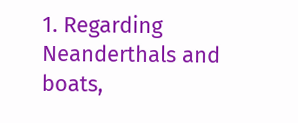1. Regarding Neanderthals and boats,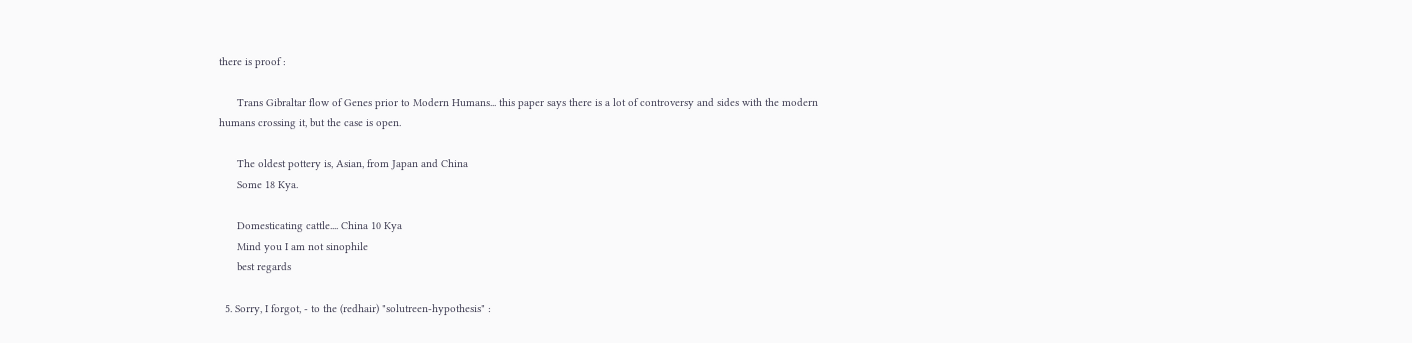there is proof :

      Trans Gibraltar flow of Genes prior to Modern Humans... this paper says there is a lot of controversy and sides with the modern humans crossing it, but the case is open.

      The oldest pottery is, Asian, from Japan and China
      Some 18 Kya.

      Domesticating cattle.... China 10 Kya
      Mind you I am not sinophile
      best regards

  5. Sorry, I forgot, - to the (redhair) "solutreen-hypothesis" :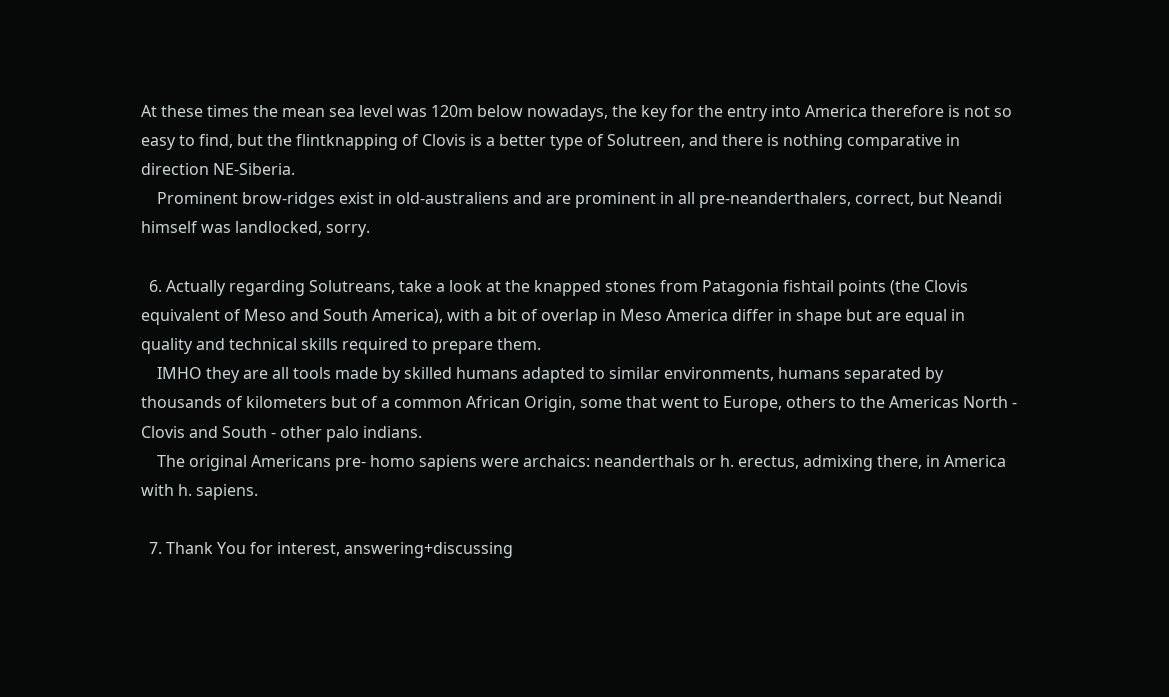At these times the mean sea level was 120m below nowadays, the key for the entry into America therefore is not so easy to find, but the flintknapping of Clovis is a better type of Solutreen, and there is nothing comparative in direction NE-Siberia.
    Prominent brow-ridges exist in old-australiens and are prominent in all pre-neanderthalers, correct, but Neandi himself was landlocked, sorry.

  6. Actually regarding Solutreans, take a look at the knapped stones from Patagonia fishtail points (the Clovis equivalent of Meso and South America), with a bit of overlap in Meso America differ in shape but are equal in quality and technical skills required to prepare them.
    IMHO they are all tools made by skilled humans adapted to similar environments, humans separated by thousands of kilometers but of a common African Origin, some that went to Europe, others to the Americas North - Clovis and South - other palo indians.
    The original Americans pre- homo sapiens were archaics: neanderthals or h. erectus, admixing there, in America with h. sapiens.

  7. Thank You for interest, answering+discussing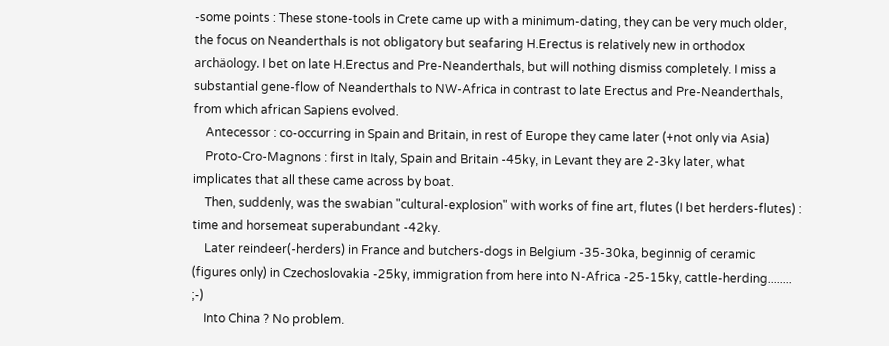-some points : These stone-tools in Crete came up with a minimum-dating, they can be very much older, the focus on Neanderthals is not obligatory but seafaring H.Erectus is relatively new in orthodox archäology. I bet on late H.Erectus and Pre-Neanderthals, but will nothing dismiss completely. I miss a substantial gene-flow of Neanderthals to NW-Africa in contrast to late Erectus and Pre-Neanderthals, from which african Sapiens evolved.
    Antecessor : co-occurring in Spain and Britain, in rest of Europe they came later (+not only via Asia)
    Proto-Cro-Magnons : first in Italy, Spain and Britain -45ky, in Levant they are 2-3ky later, what implicates that all these came across by boat.
    Then, suddenly, was the swabian "cultural-explosion" with works of fine art, flutes (I bet herders-flutes) : time and horsemeat superabundant -42ky.
    Later reindeer(-herders) in France and butchers-dogs in Belgium -35-30ka, beginnig of ceramic (figures only) in Czechoslovakia -25ky, immigration from here into N-Africa -25-15ky, cattle-herding........ ;-)
    Into China ? No problem.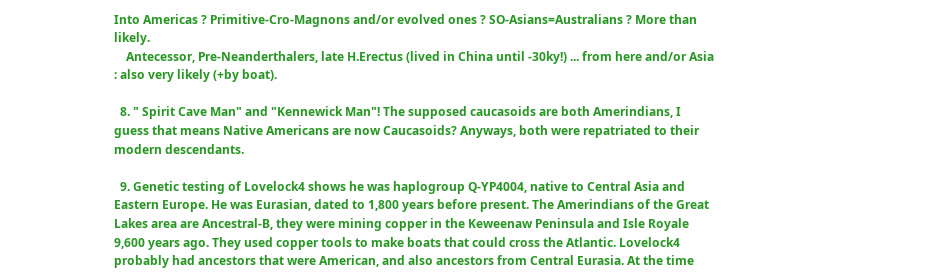Into Americas ? Primitive-Cro-Magnons and/or evolved ones ? SO-Asians=Australians ? More than likely.
    Antecessor, Pre-Neanderthalers, late H.Erectus (lived in China until -30ky!) ... from here and/or Asia : also very likely (+by boat).

  8. " Spirit Cave Man" and "Kennewick Man"! The supposed caucasoids are both Amerindians, I guess that means Native Americans are now Caucasoids? Anyways, both were repatriated to their modern descendants.

  9. Genetic testing of Lovelock4 shows he was haplogroup Q-YP4004, native to Central Asia and Eastern Europe. He was Eurasian, dated to 1,800 years before present. The Amerindians of the Great Lakes area are Ancestral-B, they were mining copper in the Keweenaw Peninsula and Isle Royale 9,600 years ago. They used copper tools to make boats that could cross the Atlantic. Lovelock4 probably had ancestors that were American, and also ancestors from Central Eurasia. At the time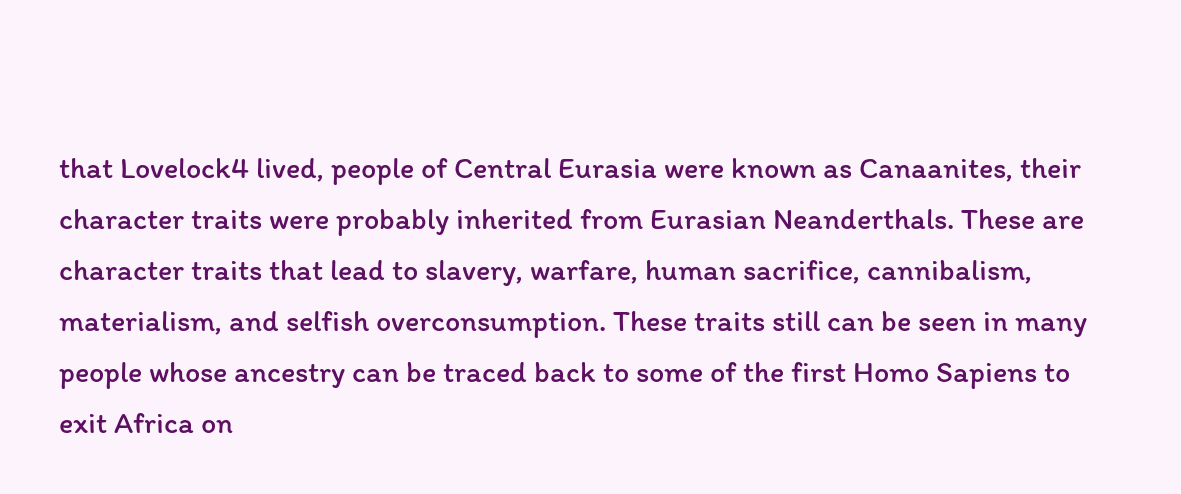that Lovelock4 lived, people of Central Eurasia were known as Canaanites, their character traits were probably inherited from Eurasian Neanderthals. These are character traits that lead to slavery, warfare, human sacrifice, cannibalism, materialism, and selfish overconsumption. These traits still can be seen in many people whose ancestry can be traced back to some of the first Homo Sapiens to exit Africa on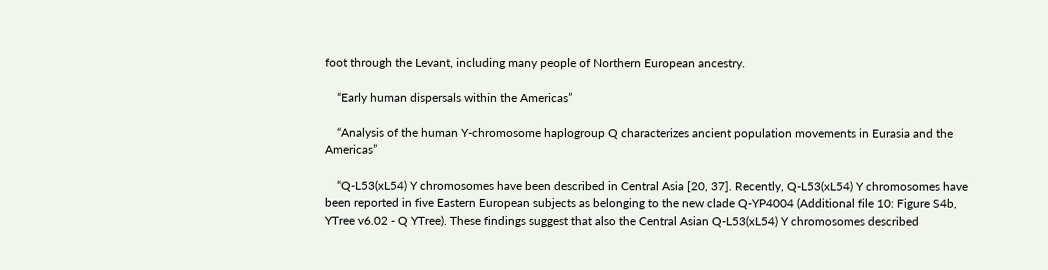foot through the Levant, including many people of Northern European ancestry.

    “Early human dispersals within the Americas”

    “Analysis of the human Y-chromosome haplogroup Q characterizes ancient population movements in Eurasia and the Americas”

    “Q-L53(xL54) Y chromosomes have been described in Central Asia [20, 37]. Recently, Q-L53(xL54) Y chromosomes have been reported in five Eastern European subjects as belonging to the new clade Q-YP4004 (Additional file 10: Figure S4b, YTree v6.02 - Q YTree). These findings suggest that also the Central Asian Q-L53(xL54) Y chromosomes described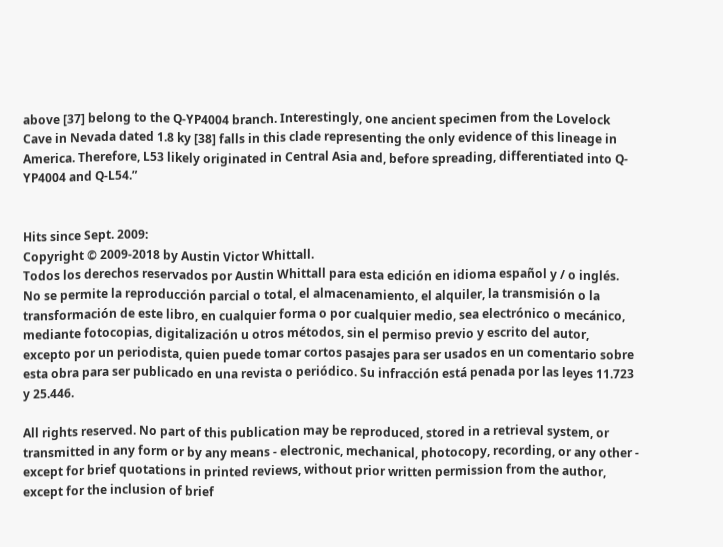above [37] belong to the Q-YP4004 branch. Interestingly, one ancient specimen from the Lovelock Cave in Nevada dated 1.8 ky [38] falls in this clade representing the only evidence of this lineage in America. Therefore, L53 likely originated in Central Asia and, before spreading, differentiated into Q-YP4004 and Q-L54.”


Hits since Sept. 2009:
Copyright © 2009-2018 by Austin Victor Whittall.
Todos los derechos reservados por Austin Whittall para esta edición en idioma español y / o inglés. No se permite la reproducción parcial o total, el almacenamiento, el alquiler, la transmisión o la transformación de este libro, en cualquier forma o por cualquier medio, sea electrónico o mecánico, mediante fotocopias, digitalización u otros métodos, sin el permiso previo y escrito del autor, excepto por un periodista, quien puede tomar cortos pasajes para ser usados en un comentario sobre esta obra para ser publicado en una revista o periódico. Su infracción está penada por las leyes 11.723 y 25.446.

All rights reserved. No part of this publication may be reproduced, stored in a retrieval system, or transmitted in any form or by any means - electronic, mechanical, photocopy, recording, or any other - except for brief quotations in printed reviews, without prior written permission from the author, except for the inclusion of brief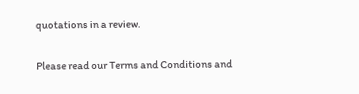quotations in a review.

Please read our Terms and Conditions and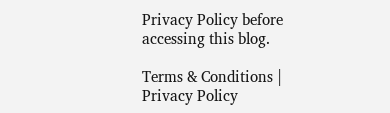Privacy Policy before accessing this blog.

Terms & Conditions | Privacy Policy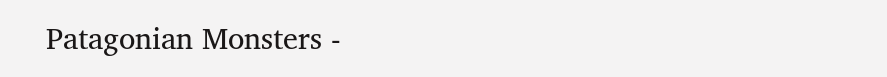Patagonian Monsters -